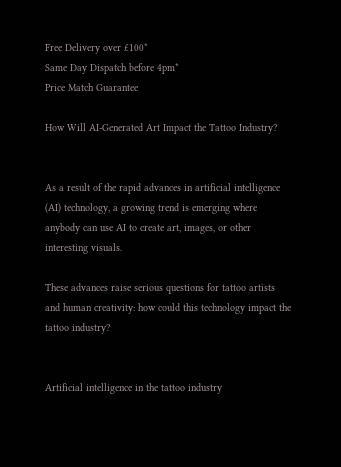Free Delivery over £100*
Same Day Dispatch before 4pm*
Price Match Guarantee

How Will AI-Generated Art Impact the Tattoo Industry?


As a result of the rapid advances in artificial intelligence (AI) technology, a growing trend is emerging where anybody can use AI to create art, images, or other interesting visuals.

These advances raise serious questions for tattoo artists and human creativity: how could this technology impact the tattoo industry?


Artificial intelligence in the tattoo industry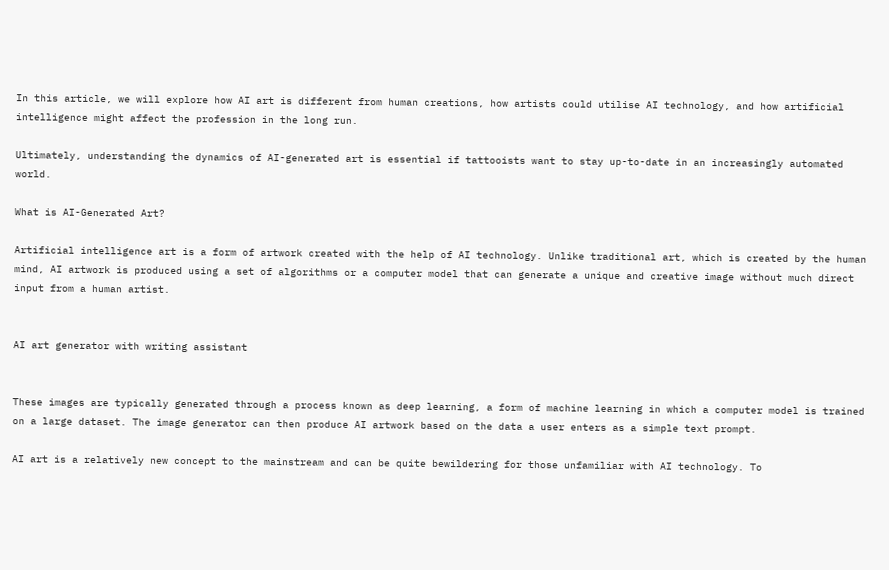In this article, we will explore how AI art is different from human creations, how artists could utilise AI technology, and how artificial intelligence might affect the profession in the long run.

Ultimately, understanding the dynamics of AI-generated art is essential if tattooists want to stay up-to-date in an increasingly automated world.

What is AI-Generated Art?

Artificial intelligence art is a form of artwork created with the help of AI technology. Unlike traditional art, which is created by the human mind, AI artwork is produced using a set of algorithms or a computer model that can generate a unique and creative image without much direct input from a human artist.


AI art generator with writing assistant


These images are typically generated through a process known as deep learning, a form of machine learning in which a computer model is trained on a large dataset. The image generator can then produce AI artwork based on the data a user enters as a simple text prompt.

AI art is a relatively new concept to the mainstream and can be quite bewildering for those unfamiliar with AI technology. To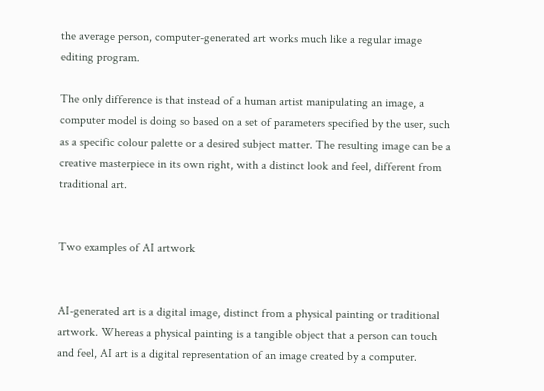the average person, computer-generated art works much like a regular image editing program.

The only difference is that instead of a human artist manipulating an image, a computer model is doing so based on a set of parameters specified by the user, such as a specific colour palette or a desired subject matter. The resulting image can be a creative masterpiece in its own right, with a distinct look and feel, different from traditional art.


Two examples of AI artwork


AI-generated art is a digital image, distinct from a physical painting or traditional artwork. Whereas a physical painting is a tangible object that a person can touch and feel, AI art is a digital representation of an image created by a computer.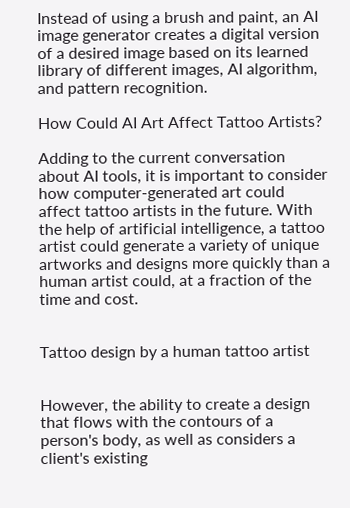Instead of using a brush and paint, an AI image generator creates a digital version of a desired image based on its learned library of different images, AI algorithm, and pattern recognition.

How Could AI Art Affect Tattoo Artists?

Adding to the current conversation about AI tools, it is important to consider how computer-generated art could affect tattoo artists in the future. With the help of artificial intelligence, a tattoo artist could generate a variety of unique artworks and designs more quickly than a human artist could, at a fraction of the time and cost.


Tattoo design by a human tattoo artist


However, the ability to create a design that flows with the contours of a person's body, as well as considers a client's existing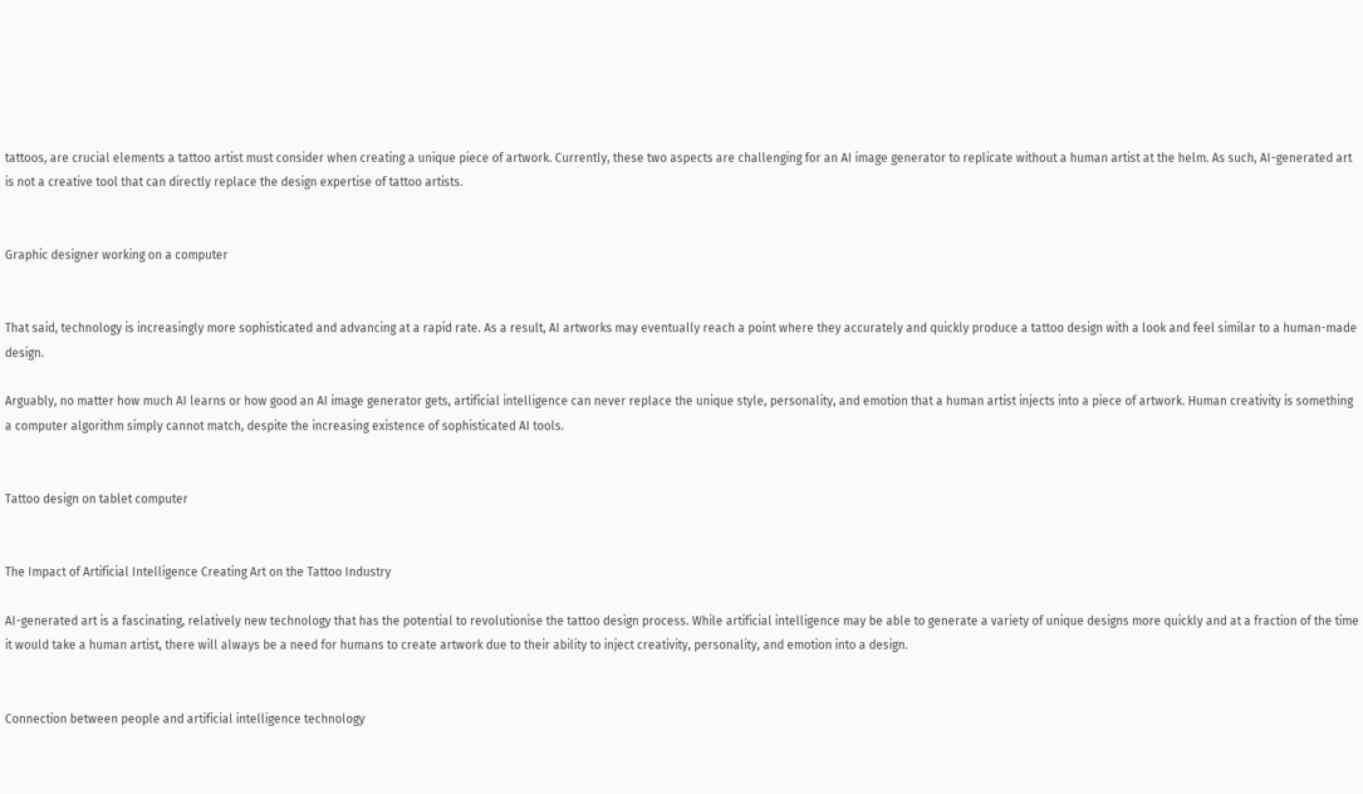tattoos, are crucial elements a tattoo artist must consider when creating a unique piece of artwork. Currently, these two aspects are challenging for an AI image generator to replicate without a human artist at the helm. As such, AI-generated art is not a creative tool that can directly replace the design expertise of tattoo artists.


Graphic designer working on a computer


That said, technology is increasingly more sophisticated and advancing at a rapid rate. As a result, AI artworks may eventually reach a point where they accurately and quickly produce a tattoo design with a look and feel similar to a human-made design.

Arguably, no matter how much AI learns or how good an AI image generator gets, artificial intelligence can never replace the unique style, personality, and emotion that a human artist injects into a piece of artwork. Human creativity is something a computer algorithm simply cannot match, despite the increasing existence of sophisticated AI tools.


Tattoo design on tablet computer


The Impact of Artificial Intelligence Creating Art on the Tattoo Industry

AI-generated art is a fascinating, relatively new technology that has the potential to revolutionise the tattoo design process. While artificial intelligence may be able to generate a variety of unique designs more quickly and at a fraction of the time it would take a human artist, there will always be a need for humans to create artwork due to their ability to inject creativity, personality, and emotion into a design.


Connection between people and artificial intelligence technology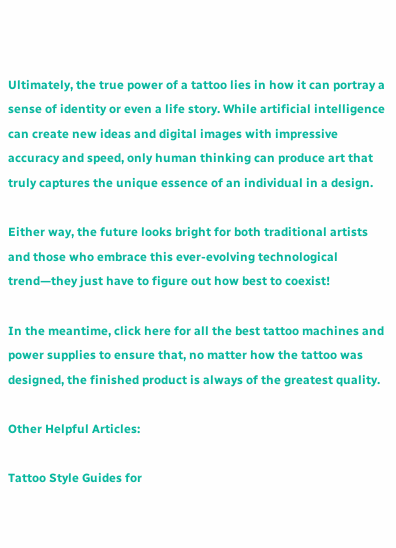Ultimately, the true power of a tattoo lies in how it can portray a sense of identity or even a life story. While artificial intelligence can create new ideas and digital images with impressive accuracy and speed, only human thinking can produce art that truly captures the unique essence of an individual in a design.

Either way, the future looks bright for both traditional artists and those who embrace this ever-evolving technological trend—they just have to figure out how best to coexist!

In the meantime, click here for all the best tattoo machines and power supplies to ensure that, no matter how the tattoo was designed, the finished product is always of the greatest quality.

Other Helpful Articles:

Tattoo Style Guides for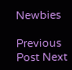Newbies

Previous Post Next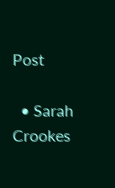Post

  • Sarah Crookes